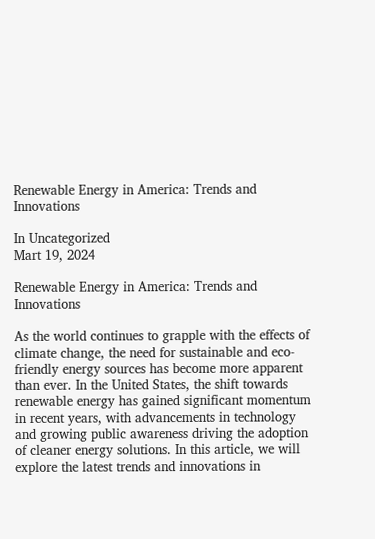Renewable Energy in America: Trends and Innovations

In Uncategorized
Mart 19, 2024

Renewable Energy in America: Trends and Innovations

As the world continues to grapple with the effects of climate change, the need for sustainable and eco-friendly energy sources has become more apparent than ever. In the United States, the shift towards renewable energy has gained significant momentum in recent years, with advancements in technology and growing public awareness driving the adoption of cleaner energy solutions. In this article, we will explore the latest trends and innovations in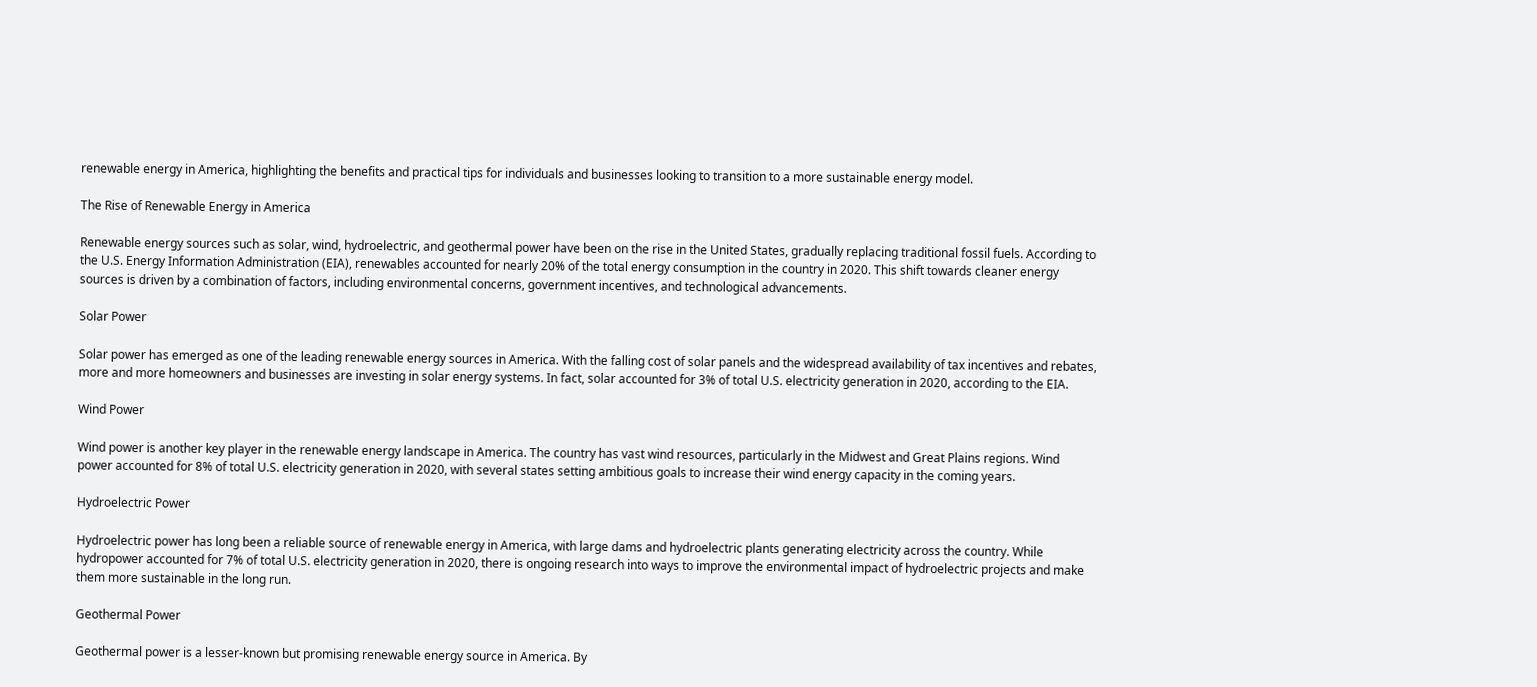renewable energy in America, highlighting the benefits and practical tips for individuals and businesses looking to transition to a more sustainable energy model.

The Rise of Renewable Energy in America

Renewable energy sources such as solar, wind, hydroelectric, and geothermal power have been on the rise in the United States, gradually replacing traditional fossil fuels. According to the U.S. Energy Information Administration (EIA), renewables accounted for nearly 20% of the total energy consumption in the country in 2020. This shift towards cleaner energy sources is driven by a combination of factors, including environmental concerns, government incentives, and technological advancements.

Solar Power

Solar power has emerged as one of the leading renewable energy sources in America. With the falling cost of solar panels and the widespread availability of tax incentives and rebates, more and more homeowners and businesses are investing in solar energy systems. In fact, solar accounted for 3% of total U.S. electricity generation in 2020, according to the EIA.

Wind Power

Wind power is another key player in the renewable energy landscape in America. The country has vast wind resources, particularly in the Midwest and Great Plains regions. Wind power accounted for 8% of total U.S. electricity generation in 2020, with several states setting ambitious goals to increase their wind energy capacity in the coming years.

Hydroelectric Power

Hydroelectric power has long been a reliable source of renewable energy in America, with large dams and hydroelectric plants generating electricity across the country. While hydropower accounted for 7% of total U.S. electricity generation in 2020, there is ongoing research into ways to improve the environmental impact of hydroelectric projects and make them more sustainable in the long run.

Geothermal Power

Geothermal power is a lesser-known but promising renewable energy source in America. By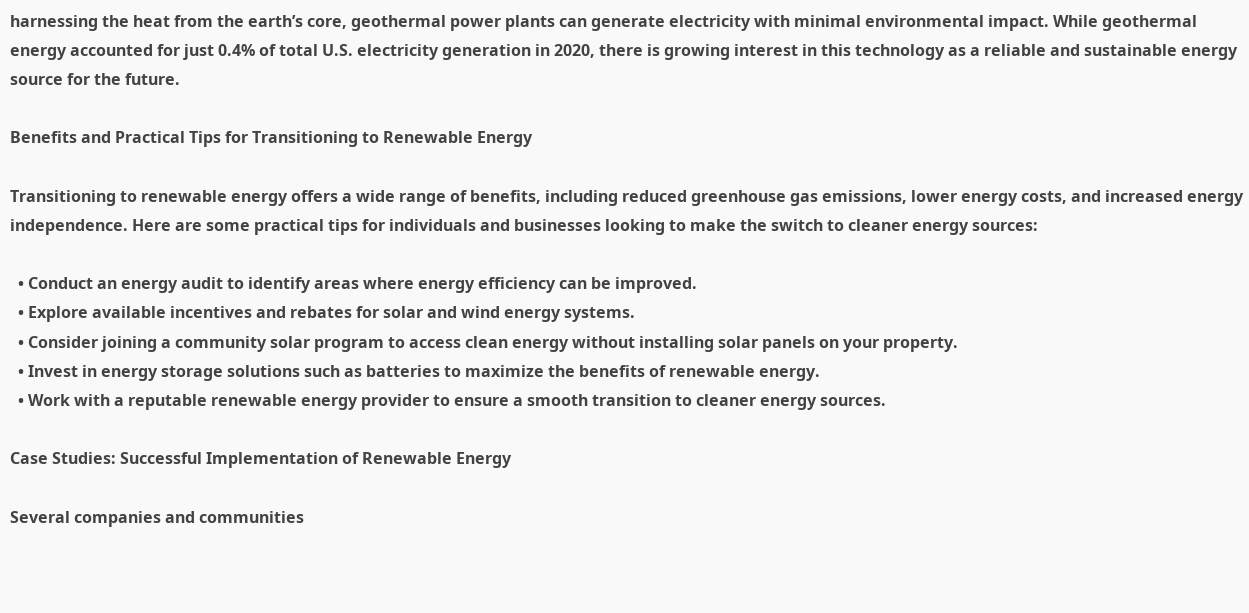harnessing the heat from the earth’s core, geothermal power plants can generate electricity with minimal environmental impact. While geothermal energy accounted for just 0.4% of total U.S. electricity generation in 2020, there is growing interest in this technology as a reliable and sustainable energy source for the future.

Benefits and Practical Tips for Transitioning to Renewable Energy

Transitioning to renewable energy offers a wide range of benefits, including reduced greenhouse gas emissions, lower energy costs, and increased energy independence. Here are some practical tips for individuals and businesses looking to make the switch to cleaner energy sources:

  • Conduct an energy audit to identify areas where energy efficiency can be improved.
  • Explore available incentives and rebates for solar and wind energy systems.
  • Consider joining a community solar program to access clean energy without installing solar panels on your property.
  • Invest in energy storage solutions such as batteries to maximize the benefits of renewable energy.
  • Work with a reputable renewable energy provider to ensure a smooth transition to cleaner energy sources.

Case Studies: Successful Implementation of Renewable Energy

Several companies and communities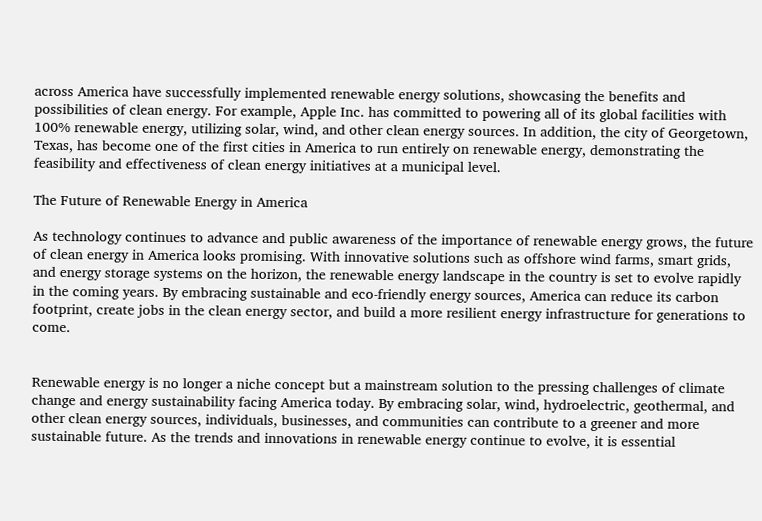across America have successfully implemented renewable energy solutions, showcasing the benefits and possibilities of clean energy. For example, Apple Inc. has committed to powering all of its global facilities with 100% renewable energy, utilizing solar, wind, and other clean energy sources. In addition, the city of Georgetown, Texas, has become one of the first cities in America to run entirely on renewable energy, demonstrating the feasibility and effectiveness of clean energy initiatives at a municipal level.

The Future of Renewable Energy in America

As technology continues to advance and public awareness of the importance of renewable energy grows, the future of clean energy in America looks promising. With innovative solutions such as offshore wind farms, smart grids, and energy storage systems on the horizon, the renewable energy landscape in the country is set to evolve rapidly in the coming years. By embracing sustainable and eco-friendly energy sources, America can reduce its carbon footprint, create jobs in the clean energy sector, and build a more resilient energy infrastructure for generations to come.


Renewable energy is no longer a niche concept but a mainstream solution to the pressing challenges of climate change and energy sustainability facing America today. By embracing solar, wind, hydroelectric, geothermal, and other clean energy sources, individuals, businesses, and communities can contribute to a greener and more sustainable future. As the trends and innovations in renewable energy continue to evolve, it is essential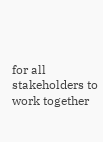for all stakeholders to work together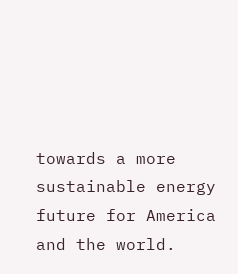towards a more sustainable energy future for America and the world.